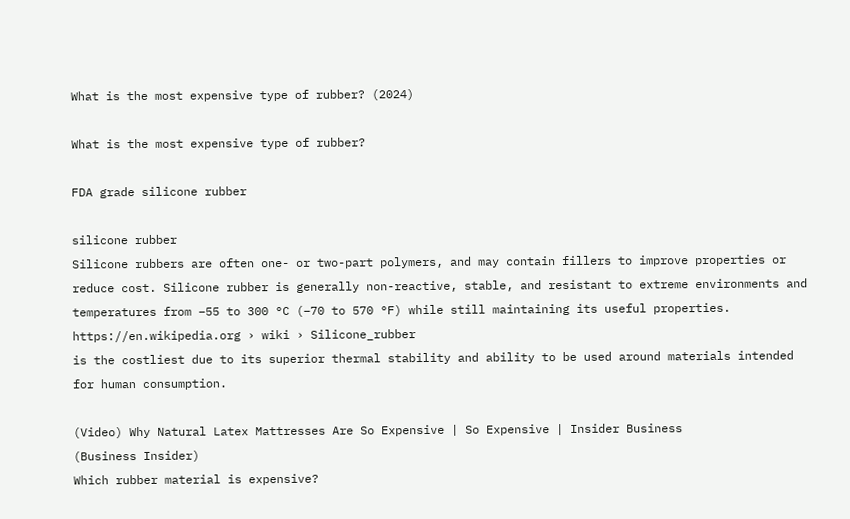What is the most expensive type of rubber? (2024)

What is the most expensive type of rubber?

FDA grade silicone rubber

silicone rubber
Silicone rubbers are often one- or two-part polymers, and may contain fillers to improve properties or reduce cost. Silicone rubber is generally non-reactive, stable, and resistant to extreme environments and temperatures from −55 to 300 °C (−70 to 570 °F) while still maintaining its useful properties.
https://en.wikipedia.org › wiki › Silicone_rubber
is the costliest due to its superior thermal stability and ability to be used around materials intended for human consumption.

(Video) Why Natural Latex Mattresses Are So Expensive | So Expensive | Insider Business
(Business Insider)
Which rubber material is expensive?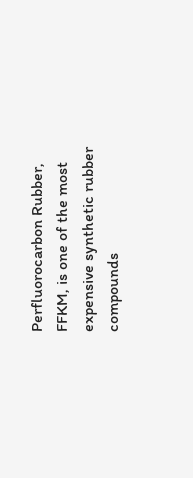Perfluorocarbon Rubber, FFKM, is one of the most expensive synthetic rubber compounds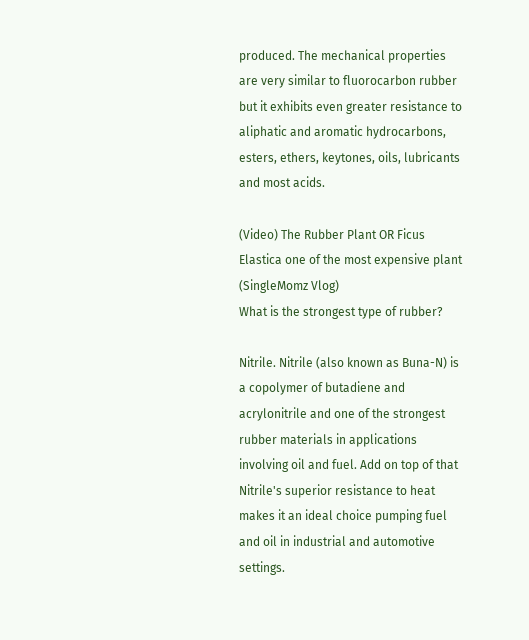produced. The mechanical properties are very similar to fluorocarbon rubber but it exhibits even greater resistance to aliphatic and aromatic hydrocarbons, esters, ethers, keytones, oils, lubricants and most acids.

(Video) The Rubber Plant OR Ficus Elastica one of the most expensive plant
(SingleMomz Vlog)
What is the strongest type of rubber?

Nitrile. Nitrile (also known as Buna-N) is a copolymer of butadiene and acrylonitrile and one of the strongest rubber materials in applications involving oil and fuel. Add on top of that Nitrile's superior resistance to heat makes it an ideal choice pumping fuel and oil in industrial and automotive settings.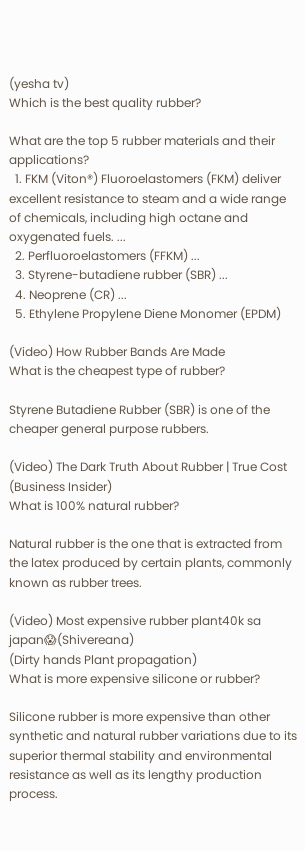(yesha tv)
Which is the best quality rubber?

What are the top 5 rubber materials and their applications?
  1. FKM (Viton®) Fluoroelastomers (FKM) deliver excellent resistance to steam and a wide range of chemicals, including high octane and oxygenated fuels. ...
  2. Perfluoroelastomers (FFKM) ...
  3. Styrene-butadiene rubber (SBR) ...
  4. Neoprene (CR) ...
  5. Ethylene Propylene Diene Monomer (EPDM)

(Video) How Rubber Bands Are Made
What is the cheapest type of rubber?

Styrene Butadiene Rubber (SBR) is one of the cheaper general purpose rubbers.

(Video) The Dark Truth About Rubber | True Cost
(Business Insider)
What is 100% natural rubber?

Natural rubber is the one that is extracted from the latex produced by certain plants, commonly known as rubber trees.

(Video) Most expensive rubber plant40k sa japan😱(Shivereana)
(Dirty hands Plant propagation)
What is more expensive silicone or rubber?

Silicone rubber is more expensive than other synthetic and natural rubber variations due to its superior thermal stability and environmental resistance as well as its lengthy production process.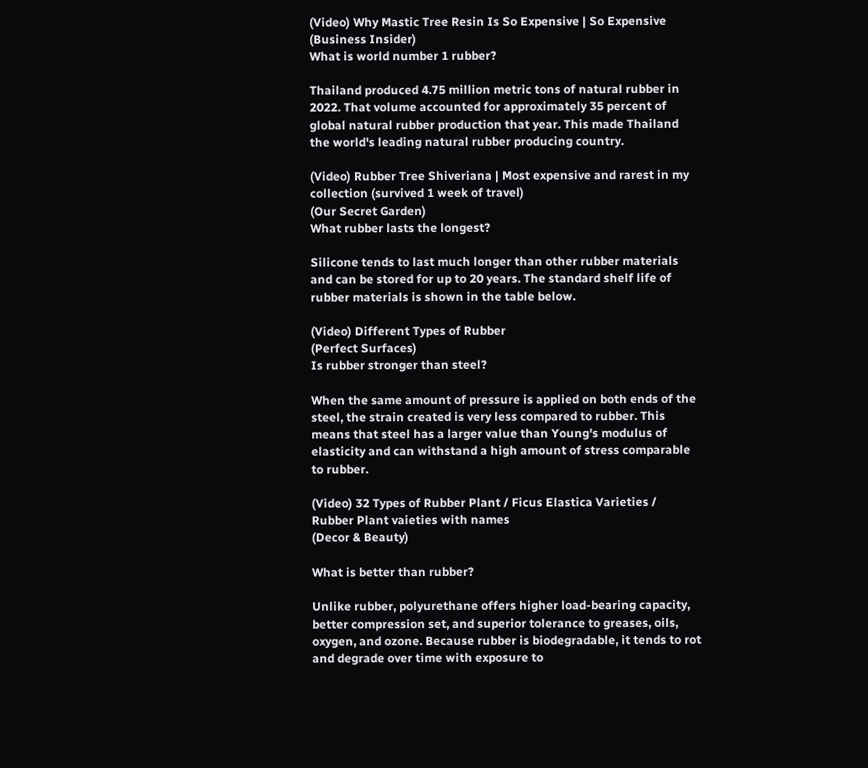(Video) Why Mastic Tree Resin Is So Expensive | So Expensive
(Business Insider)
What is world number 1 rubber?

Thailand produced 4.75 million metric tons of natural rubber in 2022. That volume accounted for approximately 35 percent of global natural rubber production that year. This made Thailand the world's leading natural rubber producing country.

(Video) Rubber Tree Shiveriana | Most expensive and rarest in my collection (survived 1 week of travel)
(Our Secret Garden)
What rubber lasts the longest?

Silicone tends to last much longer than other rubber materials and can be stored for up to 20 years. The standard shelf life of rubber materials is shown in the table below.

(Video) Different Types of Rubber
(Perfect Surfaces)
Is rubber stronger than steel?

When the same amount of pressure is applied on both ends of the steel, the strain created is very less compared to rubber. This means that steel has a larger value than Young's modulus of elasticity and can withstand a high amount of stress comparable to rubber.

(Video) 32 Types of Rubber Plant / Ficus Elastica Varieties / Rubber Plant vaieties with names
(Decor & Beauty)

What is better than rubber?

Unlike rubber, polyurethane offers higher load-bearing capacity, better compression set, and superior tolerance to greases, oils, oxygen, and ozone. Because rubber is biodegradable, it tends to rot and degrade over time with exposure to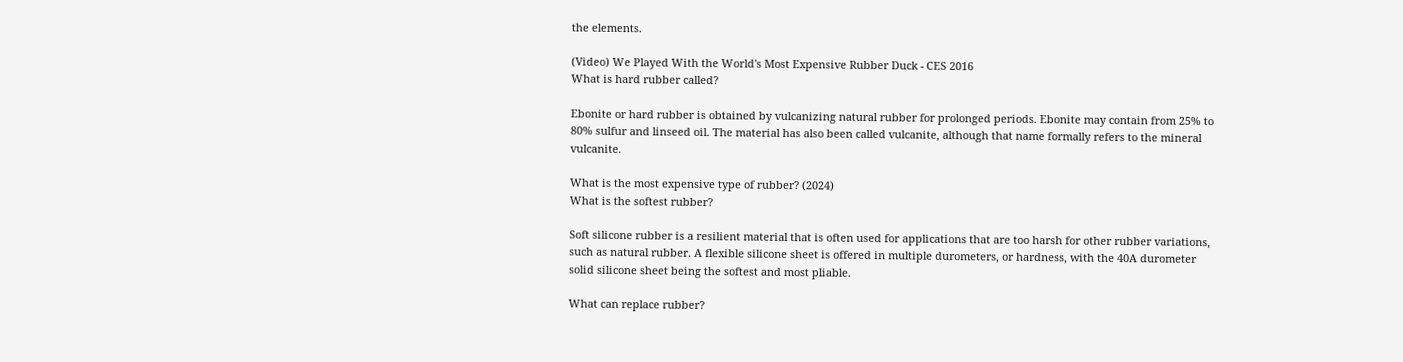the elements.

(Video) We Played With the World's Most Expensive Rubber Duck - CES 2016
What is hard rubber called?

Ebonite or hard rubber is obtained by vulcanizing natural rubber for prolonged periods. Ebonite may contain from 25% to 80% sulfur and linseed oil. The material has also been called vulcanite, although that name formally refers to the mineral vulcanite.

What is the most expensive type of rubber? (2024)
What is the softest rubber?

Soft silicone rubber is a resilient material that is often used for applications that are too harsh for other rubber variations, such as natural rubber. A flexible silicone sheet is offered in multiple durometers, or hardness, with the 40A durometer solid silicone sheet being the softest and most pliable.

What can replace rubber?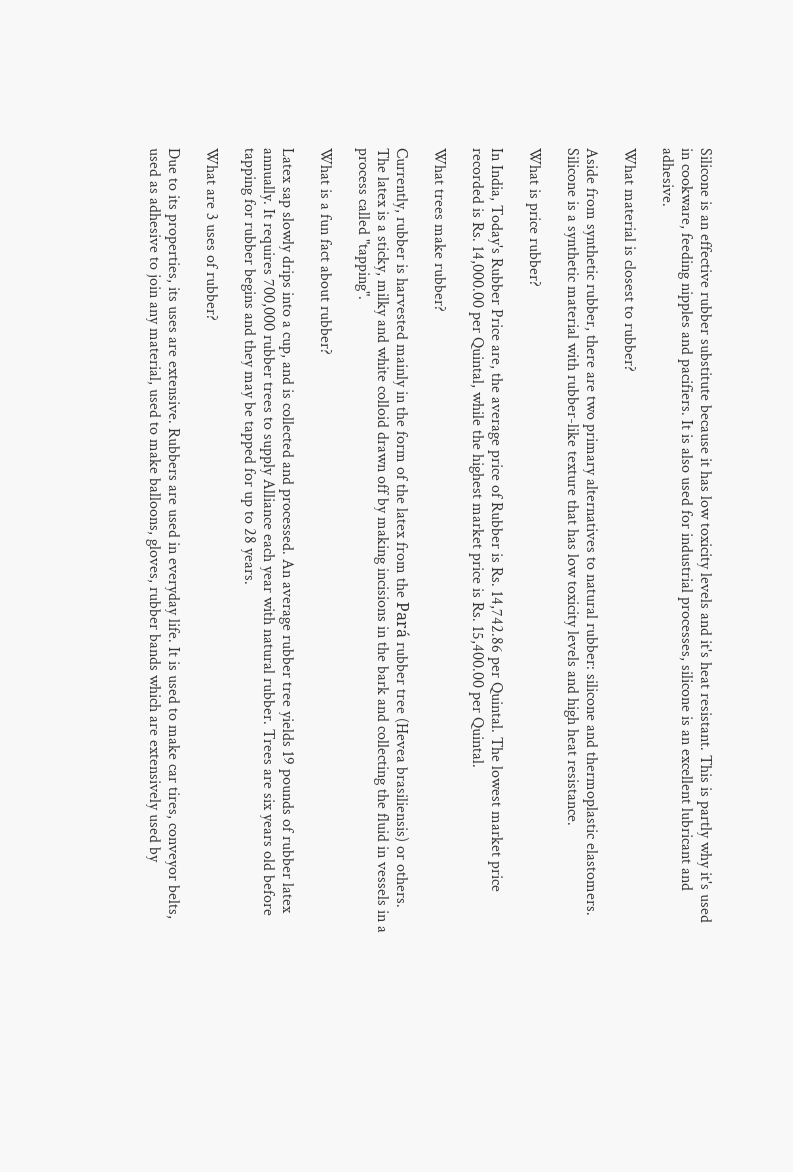Silicone is an effective rubber substitute because it has low toxicity levels and it's heat resistant. This is partly why it's used in cookware, feeding nipples and pacifiers. It is also used for industrial processes, silicone is an excellent lubricant and adhesive.

What material is closest to rubber?

Aside from synthetic rubber, there are two primary alternatives to natural rubber: silicone and thermoplastic elastomers. Silicone is a synthetic material with rubber-like texture that has low toxicity levels and high heat resistance.

What is price rubber?

In India, Today's Rubber Price are, the average price of Rubber is Rs. 14,742.86 per Quintal. The lowest market price recorded is Rs. 14,000.00 per Quintal, while the highest market price is Rs. 15,400.00 per Quintal.

What trees make rubber?

Currently, rubber is harvested mainly in the form of the latex from the Pará rubber tree (Hevea brasiliensis) or others. The latex is a sticky, milky and white colloid drawn off by making incisions in the bark and collecting the fluid in vessels in a process called "tapping".

What is a fun fact about rubber?

Latex sap slowly drips into a cup, and is collected and processed. An average rubber tree yields 19 pounds of rubber latex annually. It requires 700,000 rubber trees to supply Alliance each year with natural rubber. Trees are six years old before tapping for rubber begins and they may be tapped for up to 28 years.

What are 3 uses of rubber?

Due to its properties, its uses are extensive. Rubbers are used in everyday life. It is used to make car tires, conveyor belts, used as adhesive to join any material, used to make balloons, gloves, rubber bands which are extensively used by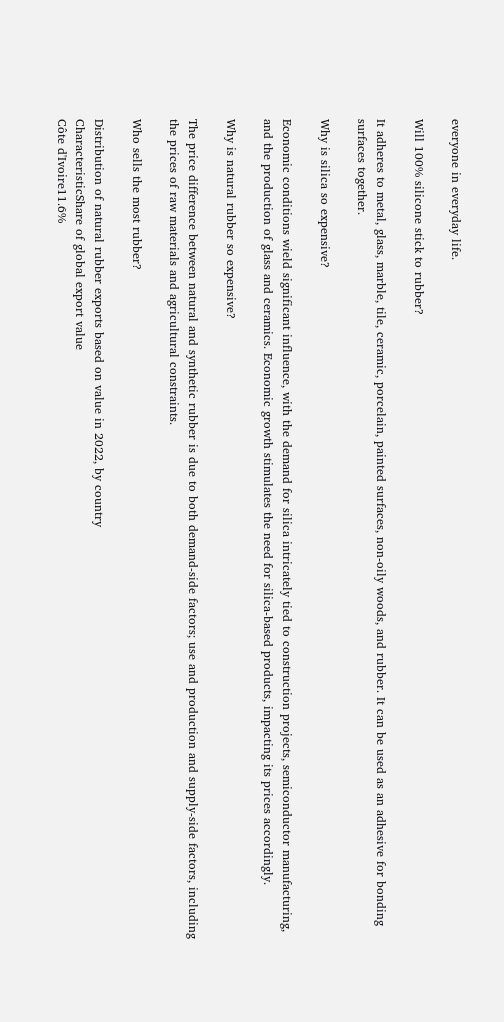everyone in everyday life.

Will 100% silicone stick to rubber?

It adheres to metal, glass, marble, tile, ceramic, porcelain, painted surfaces, non-oily woods, and rubber. It can be used as an adhesive for bonding surfaces together.

Why is silica so expensive?

Economic conditions wield significant influence, with the demand for silica intricately tied to construction projects, semiconductor manufacturing, and the production of glass and ceramics. Economic growth stimulates the need for silica-based products, impacting its prices accordingly.

Why is natural rubber so expensive?

The price difference between natural and synthetic rubber is due to both demand-side factors; use and production and supply-side factors, including the prices of raw materials and agricultural constraints.

Who sells the most rubber?

Distribution of natural rubber exports based on value in 2022, by country
CharacteristicShare of global export value
Côte d'Ivoire11.6%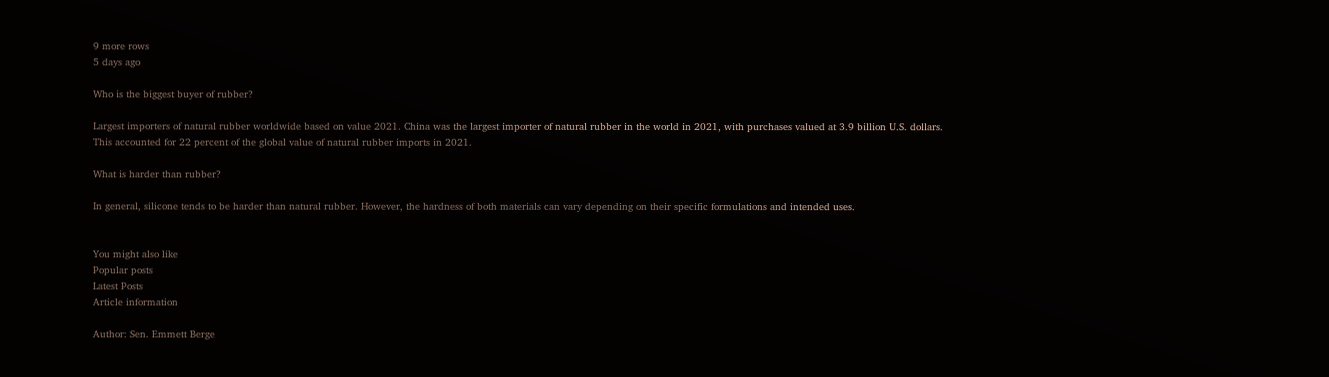9 more rows
5 days ago

Who is the biggest buyer of rubber?

Largest importers of natural rubber worldwide based on value 2021. China was the largest importer of natural rubber in the world in 2021, with purchases valued at 3.9 billion U.S. dollars. This accounted for 22 percent of the global value of natural rubber imports in 2021.

What is harder than rubber?

In general, silicone tends to be harder than natural rubber. However, the hardness of both materials can vary depending on their specific formulations and intended uses.


You might also like
Popular posts
Latest Posts
Article information

Author: Sen. Emmett Berge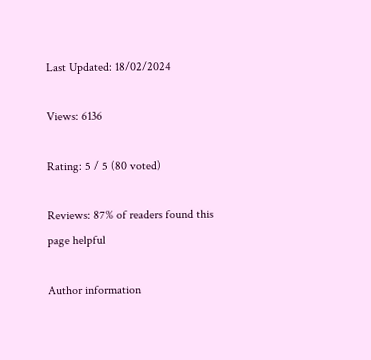Last Updated: 18/02/2024

Views: 6136

Rating: 5 / 5 (80 voted)

Reviews: 87% of readers found this page helpful

Author information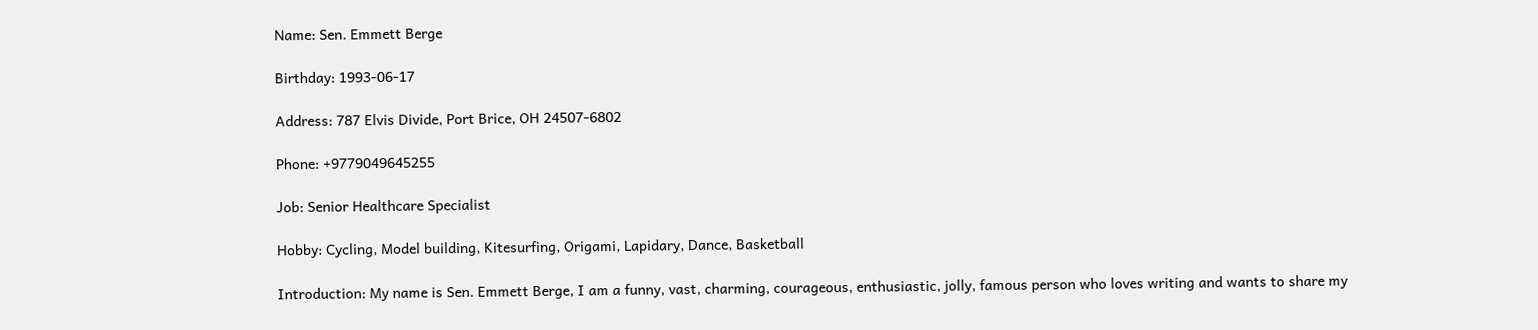Name: Sen. Emmett Berge

Birthday: 1993-06-17

Address: 787 Elvis Divide, Port Brice, OH 24507-6802

Phone: +9779049645255

Job: Senior Healthcare Specialist

Hobby: Cycling, Model building, Kitesurfing, Origami, Lapidary, Dance, Basketball

Introduction: My name is Sen. Emmett Berge, I am a funny, vast, charming, courageous, enthusiastic, jolly, famous person who loves writing and wants to share my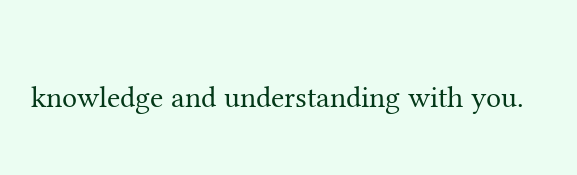knowledge and understanding with you.